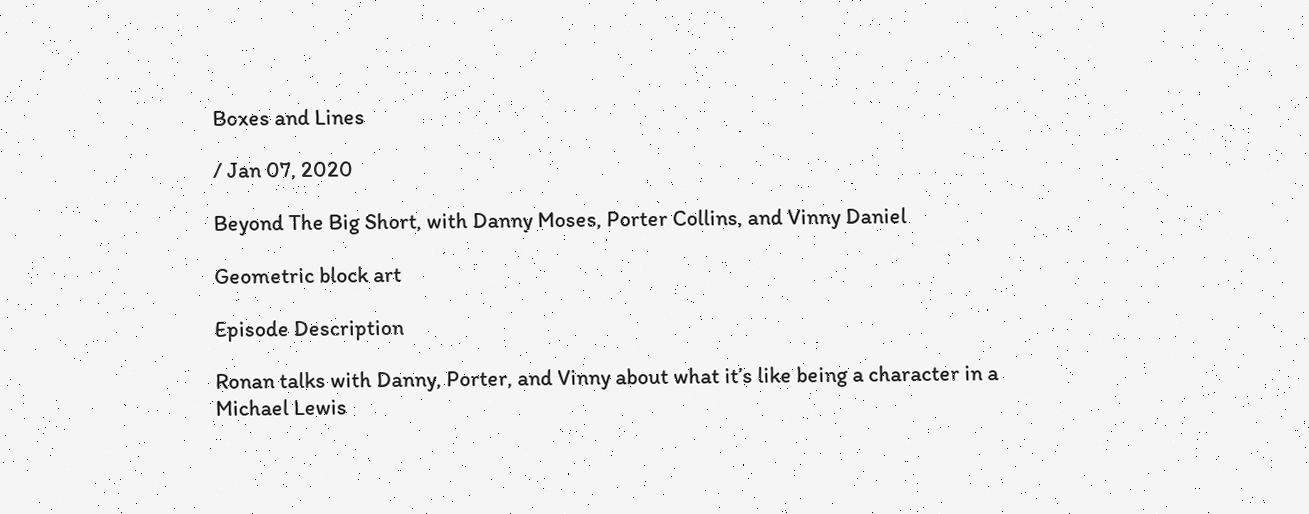Boxes and Lines

/ Jan 07, 2020

Beyond The Big Short, with Danny Moses, Porter Collins, and Vinny Daniel

Geometric block art

Episode Description

Ronan talks with Danny, Porter, and Vinny about what it’s like being a character in a Michael Lewis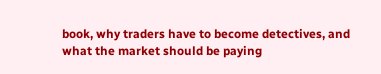book, why traders have to become detectives, and what the market should be paying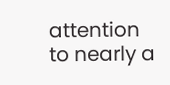attention to nearly a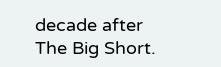decade after The Big Short.